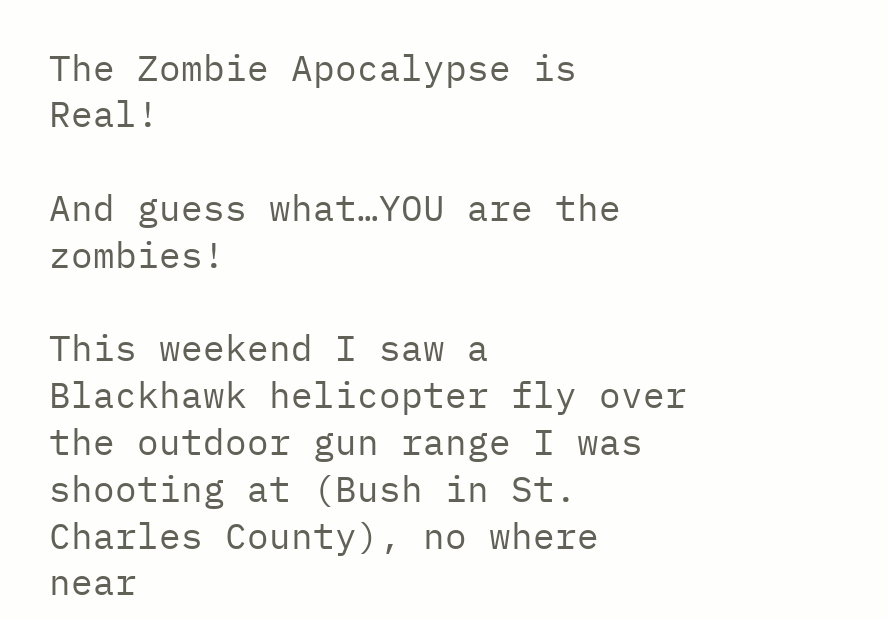The Zombie Apocalypse is Real!

And guess what…YOU are the zombies!

This weekend I saw a Blackhawk helicopter fly over the outdoor gun range I was shooting at (Bush in St. Charles County), no where near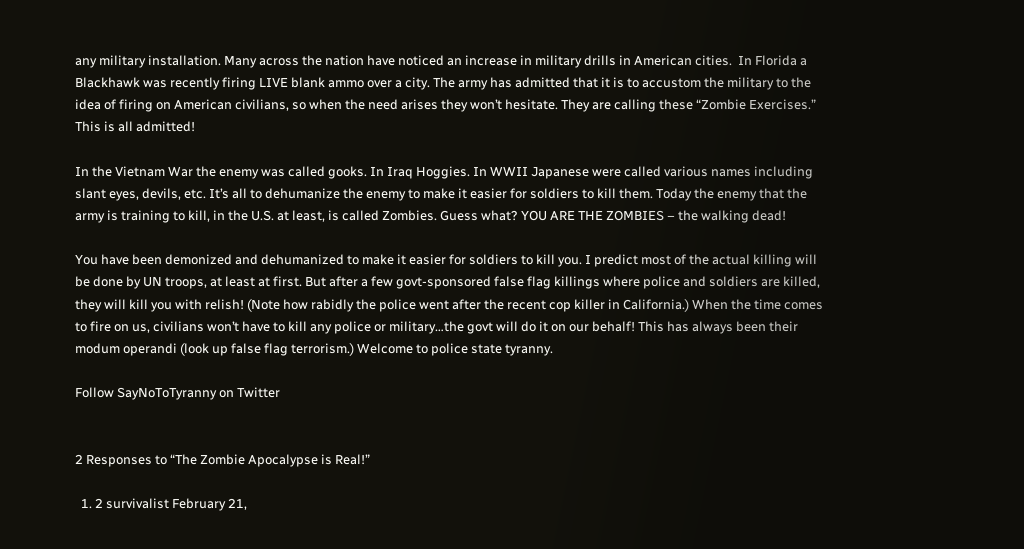any military installation. Many across the nation have noticed an increase in military drills in American cities.  In Florida a Blackhawk was recently firing LIVE blank ammo over a city. The army has admitted that it is to accustom the military to the idea of firing on American civilians, so when the need arises they won’t hesitate. They are calling these “Zombie Exercises.” This is all admitted!

In the Vietnam War the enemy was called gooks. In Iraq Hoggies. In WWII Japanese were called various names including slant eyes, devils, etc. It’s all to dehumanize the enemy to make it easier for soldiers to kill them. Today the enemy that the army is training to kill, in the U.S. at least, is called Zombies. Guess what? YOU ARE THE ZOMBIES – the walking dead!

You have been demonized and dehumanized to make it easier for soldiers to kill you. I predict most of the actual killing will be done by UN troops, at least at first. But after a few govt-sponsored false flag killings where police and soldiers are killed, they will kill you with relish! (Note how rabidly the police went after the recent cop killer in California.) When the time comes to fire on us, civilians won’t have to kill any police or military…the govt will do it on our behalf! This has always been their modum operandi (look up false flag terrorism.) Welcome to police state tyranny.

Follow SayNoToTyranny on Twitter


2 Responses to “The Zombie Apocalypse is Real!”

  1. 2 survivalist February 21,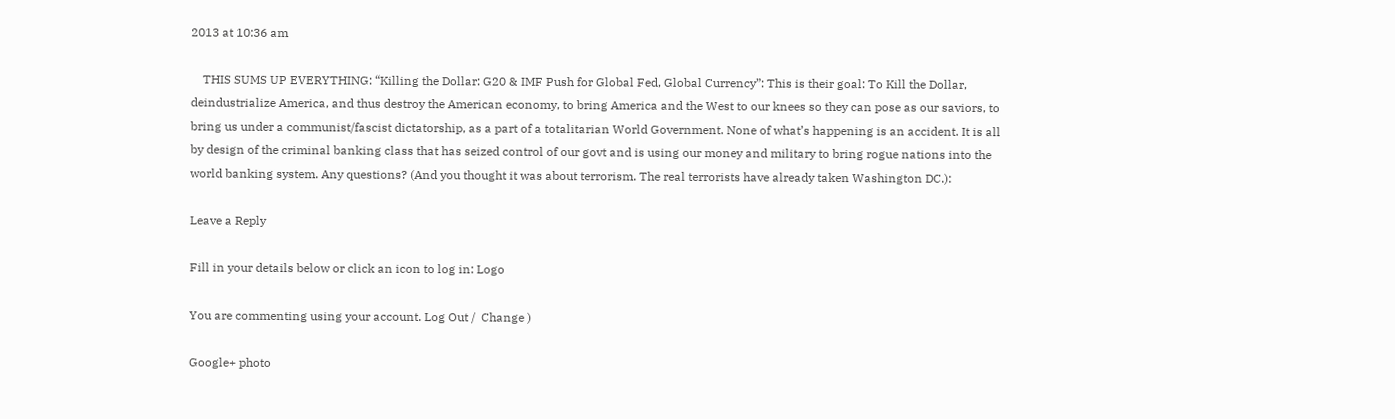2013 at 10:36 am

    THIS SUMS UP EVERYTHING: “Killing the Dollar: G20 & IMF Push for Global Fed, Global Currency”: This is their goal: To Kill the Dollar, deindustrialize America, and thus destroy the American economy, to bring America and the West to our knees so they can pose as our saviors, to bring us under a communist/fascist dictatorship, as a part of a totalitarian World Government. None of what’s happening is an accident. It is all by design of the criminal banking class that has seized control of our govt and is using our money and military to bring rogue nations into the world banking system. Any questions? (And you thought it was about terrorism. The real terrorists have already taken Washington DC.):

Leave a Reply

Fill in your details below or click an icon to log in: Logo

You are commenting using your account. Log Out /  Change )

Google+ photo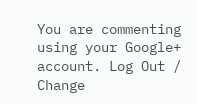You are commenting using your Google+ account. Log Out /  Change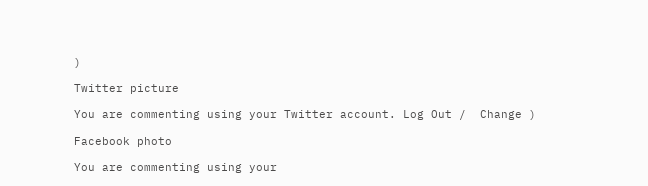)

Twitter picture

You are commenting using your Twitter account. Log Out /  Change )

Facebook photo

You are commenting using your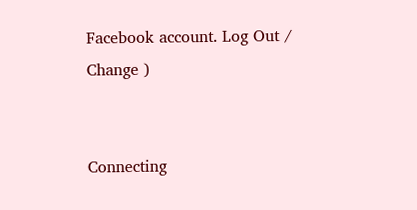Facebook account. Log Out /  Change )


Connecting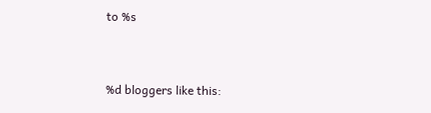to %s


%d bloggers like this: